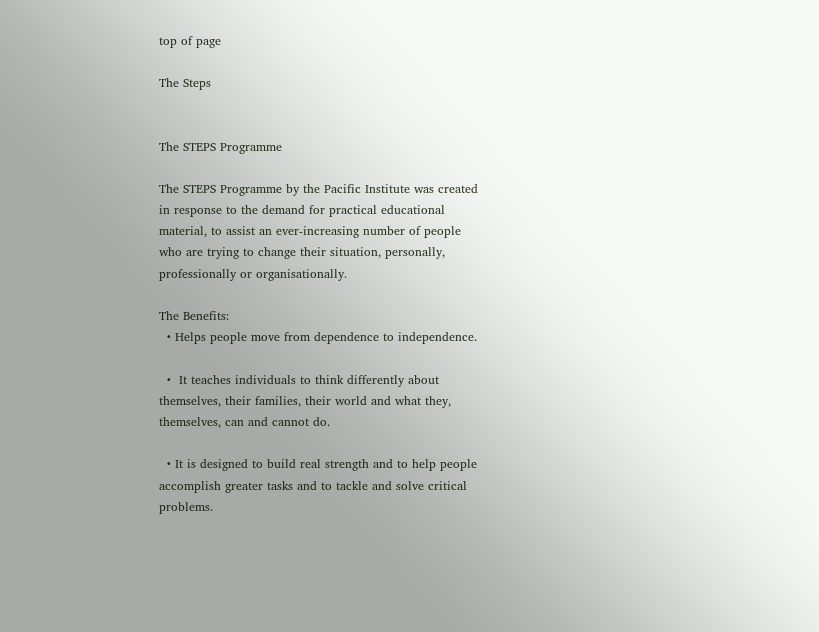top of page

The Steps


The STEPS Programme

The STEPS Programme by the Pacific Institute was created in response to the demand for practical educational material, to assist an ever-increasing number of people who are trying to change their situation, personally, professionally or organisationally.

The Benefits:
  • Helps people move from dependence to independence.

  •  It teaches individuals to think differently about themselves, their families, their world and what they, themselves, can and cannot do.

  • It is designed to build real strength and to help people accomplish greater tasks and to tackle and solve critical problems.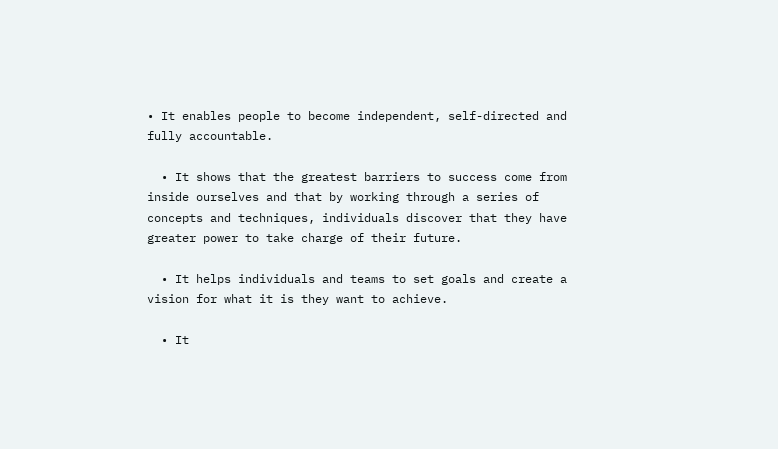• It enables people to become independent, self-directed and fully accountable.

  • It shows that the greatest barriers to success come from inside ourselves and that by working through a series of concepts and techniques, individuals discover that they have greater power to take charge of their future.

  • It helps individuals and teams to set goals and create a vision for what it is they want to achieve.

  • It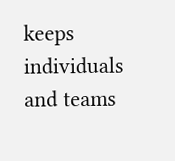keeps individuals and teams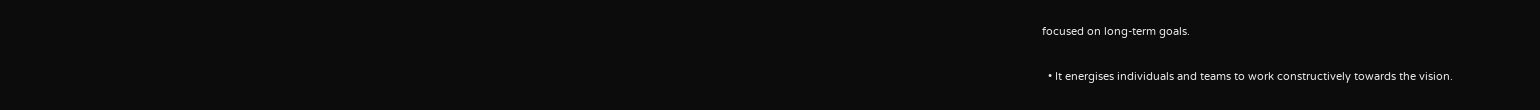focused on long-term goals.

  • It energises individuals and teams to work constructively towards the vision.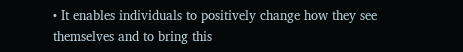• It enables individuals to positively change how they see themselves and to bring this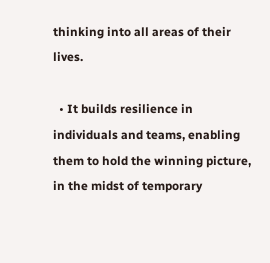thinking into all areas of their lives.

  • It builds resilience in individuals and teams, enabling them to hold the winning picture, in the midst of temporary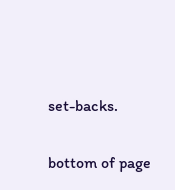set-backs.

bottom of page